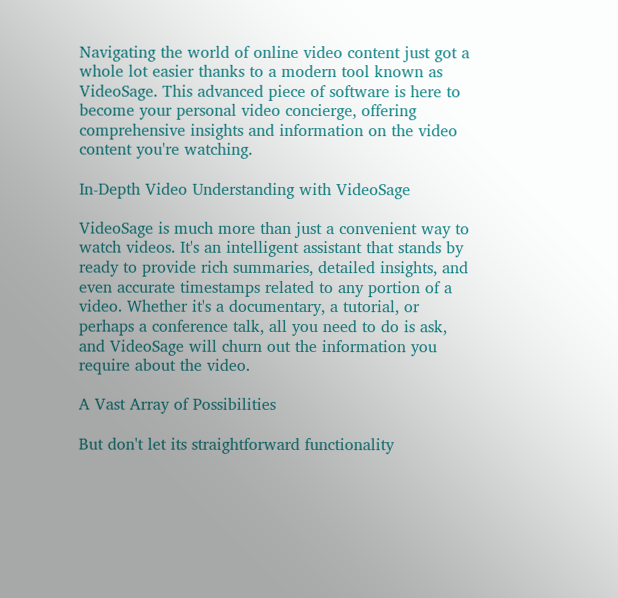Navigating the world of online video content just got a whole lot easier thanks to a modern tool known as VideoSage. This advanced piece of software is here to become your personal video concierge, offering comprehensive insights and information on the video content you're watching.

In-Depth Video Understanding with VideoSage

VideoSage is much more than just a convenient way to watch videos. It's an intelligent assistant that stands by ready to provide rich summaries, detailed insights, and even accurate timestamps related to any portion of a video. Whether it's a documentary, a tutorial, or perhaps a conference talk, all you need to do is ask, and VideoSage will churn out the information you require about the video.

A Vast Array of Possibilities

But don't let its straightforward functionality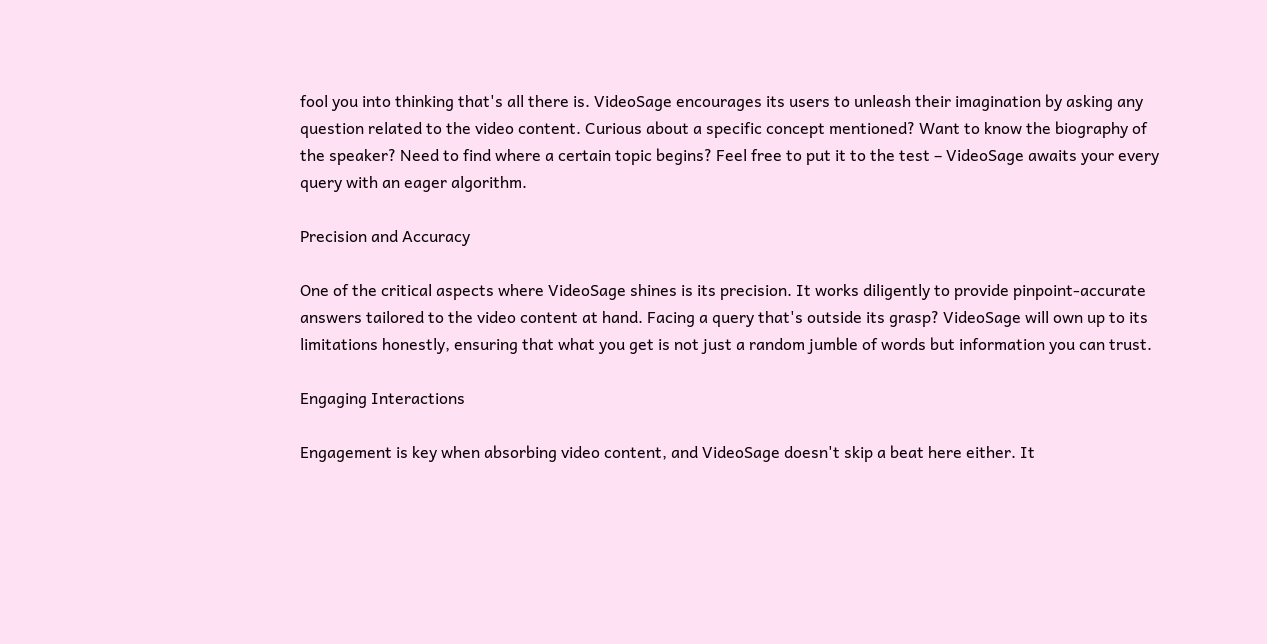fool you into thinking that's all there is. VideoSage encourages its users to unleash their imagination by asking any question related to the video content. Curious about a specific concept mentioned? Want to know the biography of the speaker? Need to find where a certain topic begins? Feel free to put it to the test – VideoSage awaits your every query with an eager algorithm.

Precision and Accuracy

One of the critical aspects where VideoSage shines is its precision. It works diligently to provide pinpoint-accurate answers tailored to the video content at hand. Facing a query that's outside its grasp? VideoSage will own up to its limitations honestly, ensuring that what you get is not just a random jumble of words but information you can trust.

Engaging Interactions

Engagement is key when absorbing video content, and VideoSage doesn't skip a beat here either. It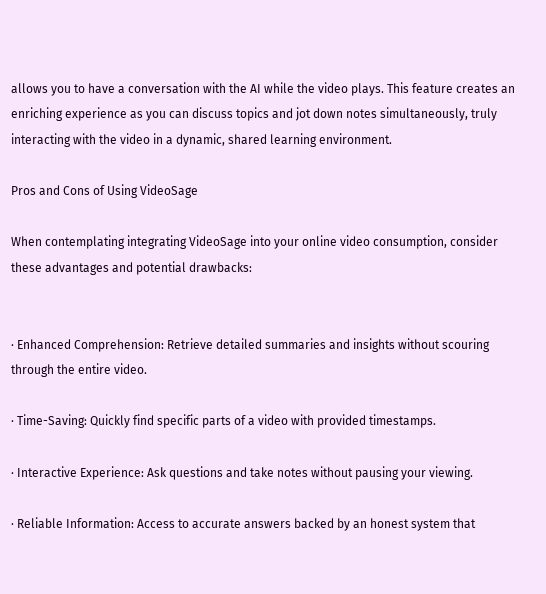allows you to have a conversation with the AI while the video plays. This feature creates an enriching experience as you can discuss topics and jot down notes simultaneously, truly interacting with the video in a dynamic, shared learning environment.

Pros and Cons of Using VideoSage

When contemplating integrating VideoSage into your online video consumption, consider these advantages and potential drawbacks:


· Enhanced Comprehension: Retrieve detailed summaries and insights without scouring through the entire video.

· Time-Saving: Quickly find specific parts of a video with provided timestamps.

· Interactive Experience: Ask questions and take notes without pausing your viewing.

· Reliable Information: Access to accurate answers backed by an honest system that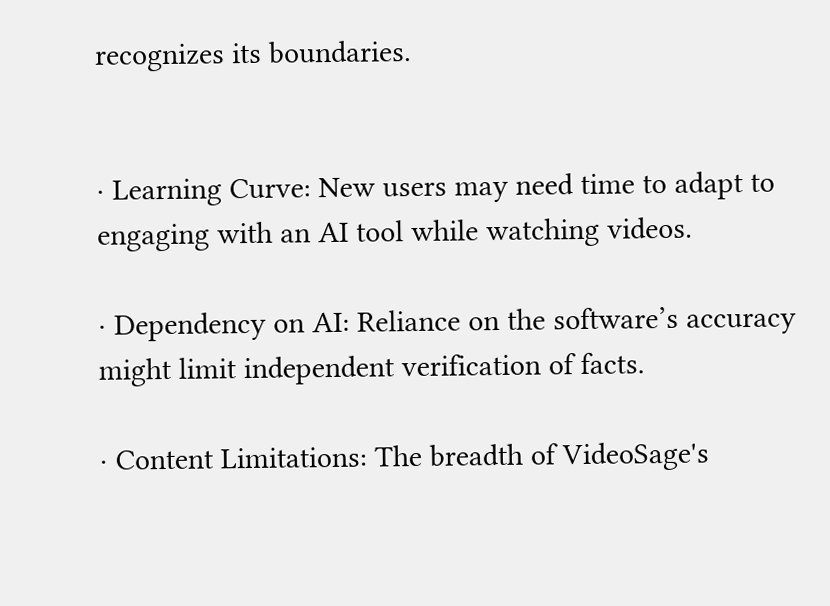recognizes its boundaries.


· Learning Curve: New users may need time to adapt to engaging with an AI tool while watching videos.

· Dependency on AI: Reliance on the software’s accuracy might limit independent verification of facts.

· Content Limitations: The breadth of VideoSage's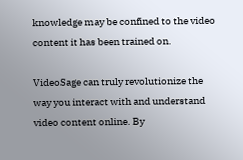knowledge may be confined to the video content it has been trained on.

VideoSage can truly revolutionize the way you interact with and understand video content online. By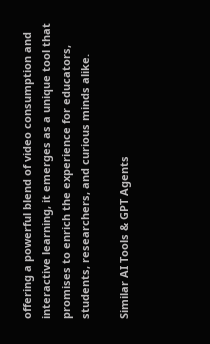offering a powerful blend of video consumption and interactive learning, it emerges as a unique tool that promises to enrich the experience for educators, students, researchers, and curious minds alike.

Similar AI Tools & GPT Agents